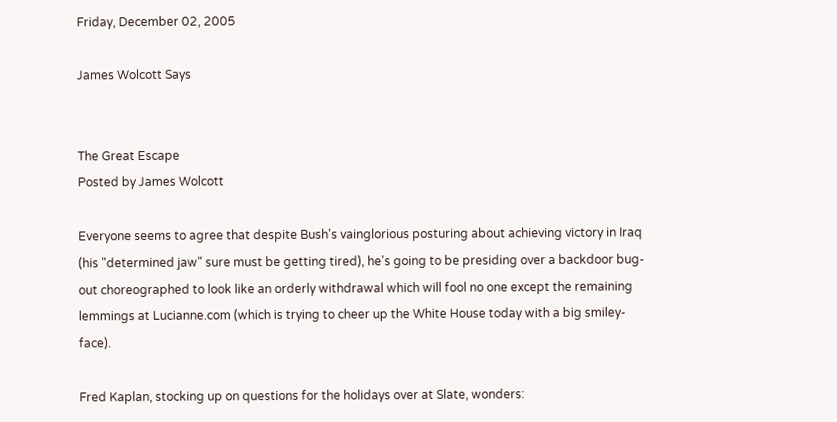Friday, December 02, 2005

James Wolcott Says


The Great Escape
Posted by James Wolcott

Everyone seems to agree that despite Bush's vainglorious posturing about achieving victory in Iraq (his "determined jaw" sure must be getting tired), he's going to be presiding over a backdoor bug-out choreographed to look like an orderly withdrawal which will fool no one except the remaining lemmings at Lucianne.com (which is trying to cheer up the White House today with a big smiley-face).

Fred Kaplan, stocking up on questions for the holidays over at Slate, wonders: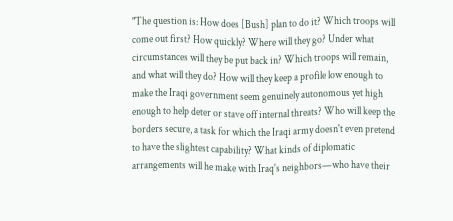"The question is: How does [Bush] plan to do it? Which troops will come out first? How quickly? Where will they go? Under what circumstances will they be put back in? Which troops will remain, and what will they do? How will they keep a profile low enough to make the Iraqi government seem genuinely autonomous yet high enough to help deter or stave off internal threats? Who will keep the borders secure, a task for which the Iraqi army doesn't even pretend to have the slightest capability? What kinds of diplomatic arrangements will he make with Iraq's neighbors—who have their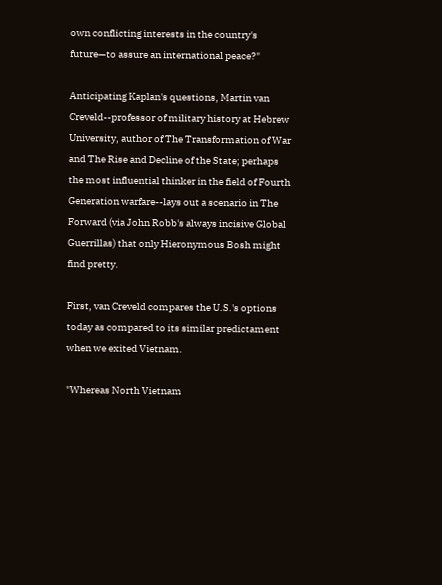own conflicting interests in the country's future—to assure an international peace?"

Anticipating Kaplan's questions, Martin van Creveld--professor of military history at Hebrew University, author of The Transformation of War and The Rise and Decline of the State; perhaps the most influential thinker in the field of Fourth Generation warfare--lays out a scenario in The Forward (via John Robb's always incisive Global Guerrillas) that only Hieronymous Bosh might find pretty.

First, van Creveld compares the U.S.'s options today as compared to its similar predictament when we exited Vietnam.

"Whereas North Vietnam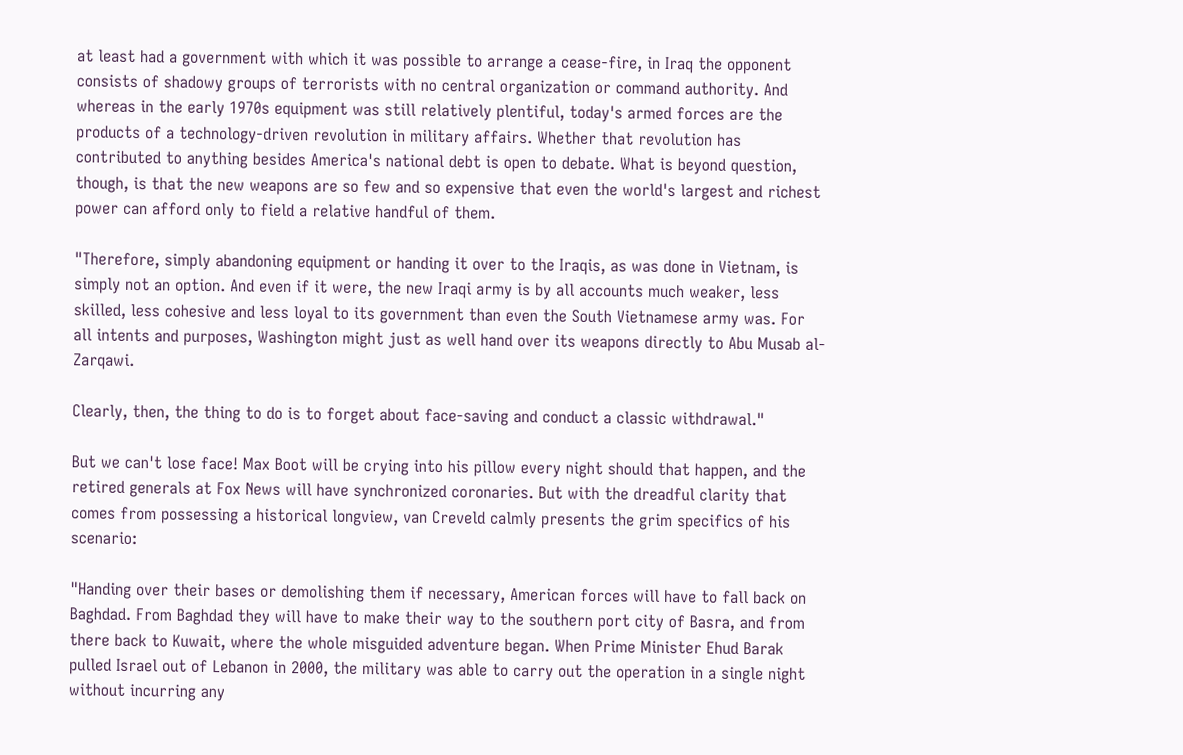at least had a government with which it was possible to arrange a cease-fire, in Iraq the opponent consists of shadowy groups of terrorists with no central organization or command authority. And whereas in the early 1970s equipment was still relatively plentiful, today's armed forces are the products of a technology-driven revolution in military affairs. Whether that revolution has contributed to anything besides America's national debt is open to debate. What is beyond question, though, is that the new weapons are so few and so expensive that even the world's largest and richest power can afford only to field a relative handful of them.

"Therefore, simply abandoning equipment or handing it over to the Iraqis, as was done in Vietnam, is simply not an option. And even if it were, the new Iraqi army is by all accounts much weaker, less skilled, less cohesive and less loyal to its government than even the South Vietnamese army was. For all intents and purposes, Washington might just as well hand over its weapons directly to Abu Musab al-Zarqawi.

Clearly, then, the thing to do is to forget about face-saving and conduct a classic withdrawal."

But we can't lose face! Max Boot will be crying into his pillow every night should that happen, and the retired generals at Fox News will have synchronized coronaries. But with the dreadful clarity that comes from possessing a historical longview, van Creveld calmly presents the grim specifics of his scenario:

"Handing over their bases or demolishing them if necessary, American forces will have to fall back on Baghdad. From Baghdad they will have to make their way to the southern port city of Basra, and from there back to Kuwait, where the whole misguided adventure began. When Prime Minister Ehud Barak pulled Israel out of Lebanon in 2000, the military was able to carry out the operation in a single night without incurring any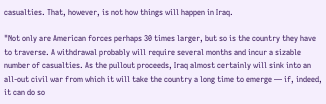casualties. That, however, is not how things will happen in Iraq.

"Not only are American forces perhaps 30 times larger, but so is the country they have to traverse. A withdrawal probably will require several months and incur a sizable number of casualties. As the pullout proceeds, Iraq almost certainly will sink into an all-out civil war from which it will take the country a long time to emerge — if, indeed, it can do so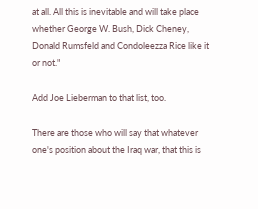at all. All this is inevitable and will take place whether George W. Bush, Dick Cheney, Donald Rumsfeld and Condoleezza Rice like it or not."

Add Joe Lieberman to that list, too.

There are those who will say that whatever one's position about the Iraq war, that this is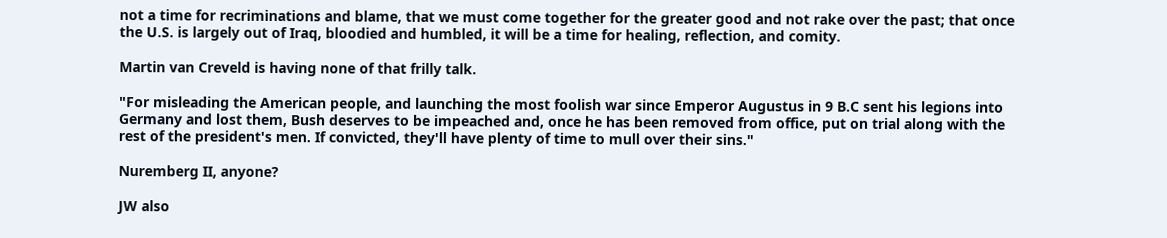not a time for recriminations and blame, that we must come together for the greater good and not rake over the past; that once the U.S. is largely out of Iraq, bloodied and humbled, it will be a time for healing, reflection, and comity.

Martin van Creveld is having none of that frilly talk.

"For misleading the American people, and launching the most foolish war since Emperor Augustus in 9 B.C sent his legions into Germany and lost them, Bush deserves to be impeached and, once he has been removed from office, put on trial along with the rest of the president's men. If convicted, they'll have plenty of time to mull over their sins."

Nuremberg II, anyone?

JW also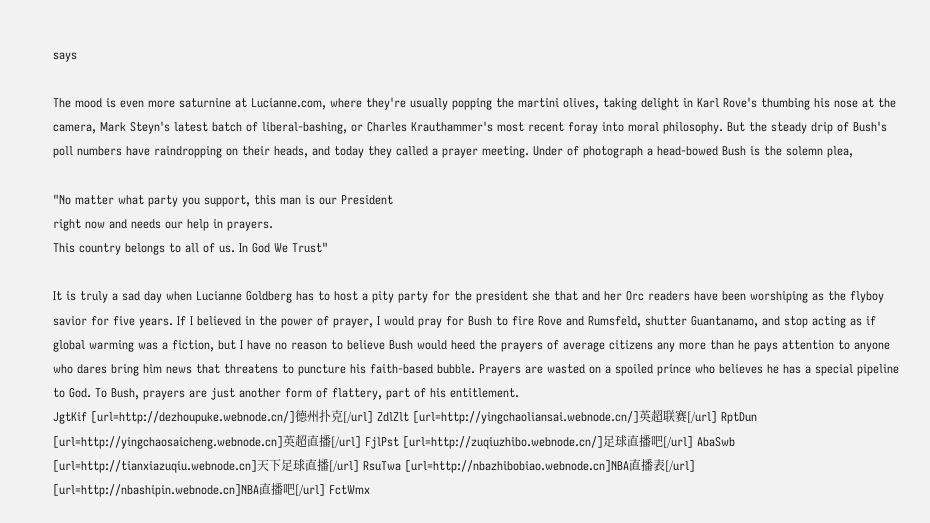says

The mood is even more saturnine at Lucianne.com, where they're usually popping the martini olives, taking delight in Karl Rove's thumbing his nose at the camera, Mark Steyn's latest batch of liberal-bashing, or Charles Krauthammer's most recent foray into moral philosophy. But the steady drip of Bush's poll numbers have raindropping on their heads, and today they called a prayer meeting. Under of photograph a head-bowed Bush is the solemn plea,

"No matter what party you support, this man is our President
right now and needs our help in prayers.
This country belongs to all of us. In God We Trust"

It is truly a sad day when Lucianne Goldberg has to host a pity party for the president she that and her Orc readers have been worshiping as the flyboy savior for five years. If I believed in the power of prayer, I would pray for Bush to fire Rove and Rumsfeld, shutter Guantanamo, and stop acting as if global warming was a fiction, but I have no reason to believe Bush would heed the prayers of average citizens any more than he pays attention to anyone who dares bring him news that threatens to puncture his faith-based bubble. Prayers are wasted on a spoiled prince who believes he has a special pipeline to God. To Bush, prayers are just another form of flattery, part of his entitlement.
JgtKif [url=http://dezhoupuke.webnode.cn/]德州扑克[/url] ZdlZlt [url=http://yingchaoliansai.webnode.cn/]英超联赛[/url] RptDun [url=http://yingchaosaicheng.webnode.cn]英超直播[/url] FjlPst [url=http://zuqiuzhibo.webnode.cn/]足球直播吧[/url] AbaSwb [url=http://tianxiazuqiu.webnode.cn]天下足球直播[/url] RsuTwa [url=http://nbazhibobiao.webnode.cn]NBA直播表[/url] [url=http://nbashipin.webnode.cn]NBA直播吧[/url] FctWmx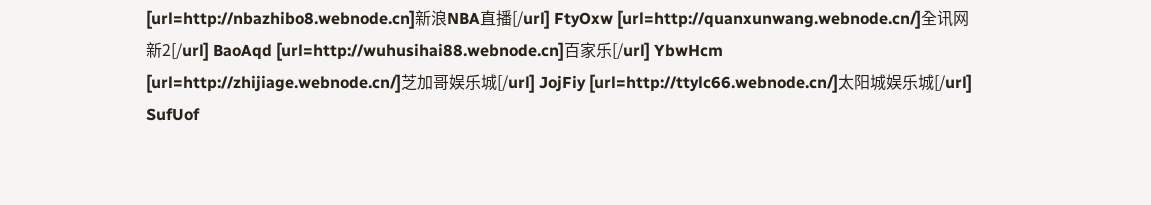[url=http://nbazhibo8.webnode.cn]新浪NBA直播[/url] FtyOxw [url=http://quanxunwang.webnode.cn/]全讯网新2[/url] BaoAqd [url=http://wuhusihai88.webnode.cn]百家乐[/url] YbwHcm [url=http://zhijiage.webnode.cn/]芝加哥娱乐城[/url] JojFiy [url=http://ttylc66.webnode.cn/]太阳城娱乐城[/url] SufUof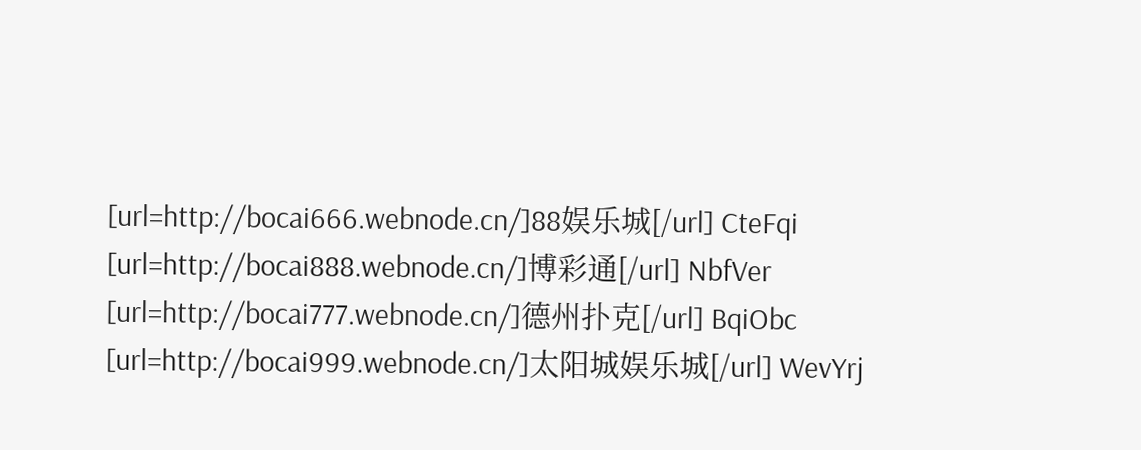[url=http://bocai666.webnode.cn/]88娱乐城[/url] CteFqi [url=http://bocai888.webnode.cn/]博彩通[/url] NbfVer [url=http://bocai777.webnode.cn/]德州扑克[/url] BqiObc [url=http://bocai999.webnode.cn/]太阳城娱乐城[/url] WevYrj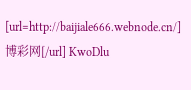[url=http://baijiale666.webnode.cn/]博彩网[/url] KwoDlu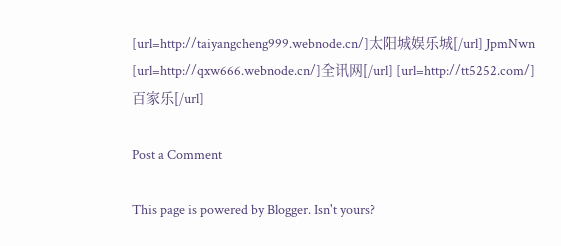[url=http://taiyangcheng999.webnode.cn/]太阳城娱乐城[/url] JpmNwn [url=http://qxw666.webnode.cn/]全讯网[/url] [url=http://tt5252.com/]百家乐[/url]

Post a Comment

This page is powered by Blogger. Isn't yours?